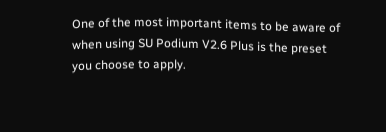One of the most important items to be aware of when using SU Podium V2.6 Plus is the preset you choose to apply.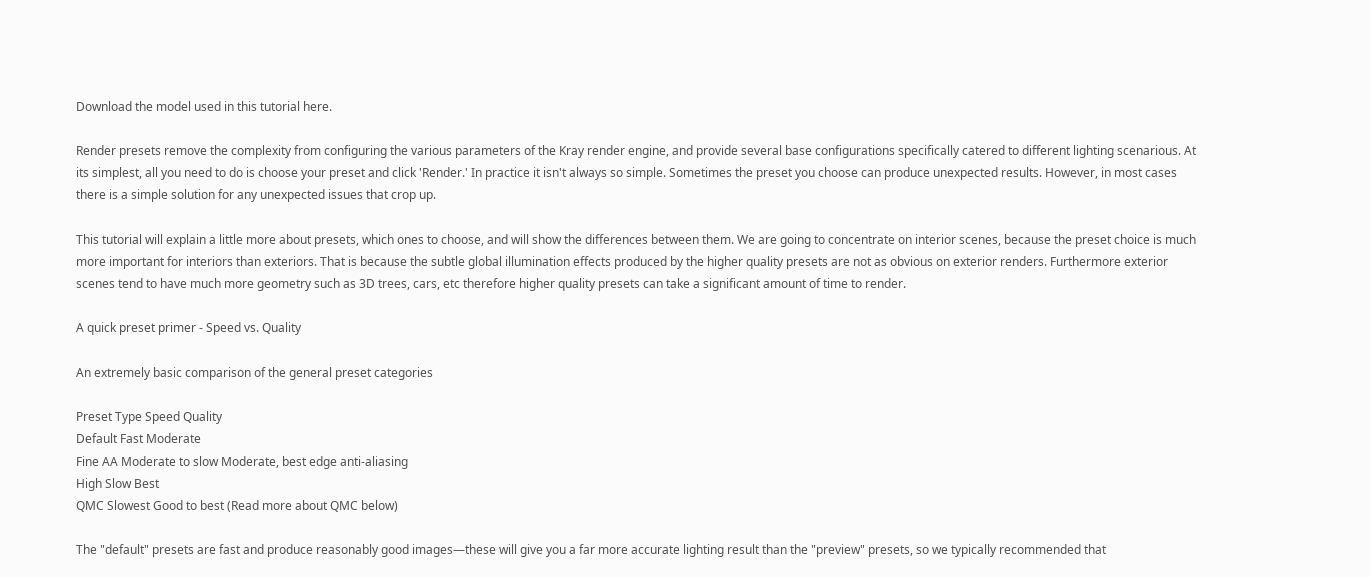Download the model used in this tutorial here.

Render presets remove the complexity from configuring the various parameters of the Kray render engine, and provide several base configurations specifically catered to different lighting scenarious. At its simplest, all you need to do is choose your preset and click 'Render.' In practice it isn't always so simple. Sometimes the preset you choose can produce unexpected results. However, in most cases there is a simple solution for any unexpected issues that crop up.

This tutorial will explain a little more about presets, which ones to choose, and will show the differences between them. We are going to concentrate on interior scenes, because the preset choice is much more important for interiors than exteriors. That is because the subtle global illumination effects produced by the higher quality presets are not as obvious on exterior renders. Furthermore exterior scenes tend to have much more geometry such as 3D trees, cars, etc therefore higher quality presets can take a significant amount of time to render.

A quick preset primer - Speed vs. Quality

An extremely basic comparison of the general preset categories

Preset Type Speed Quality
Default Fast Moderate
Fine AA Moderate to slow Moderate, best edge anti-aliasing
High Slow Best
QMC Slowest Good to best (Read more about QMC below)

The "default" presets are fast and produce reasonably good images—these will give you a far more accurate lighting result than the "preview" presets, so we typically recommended that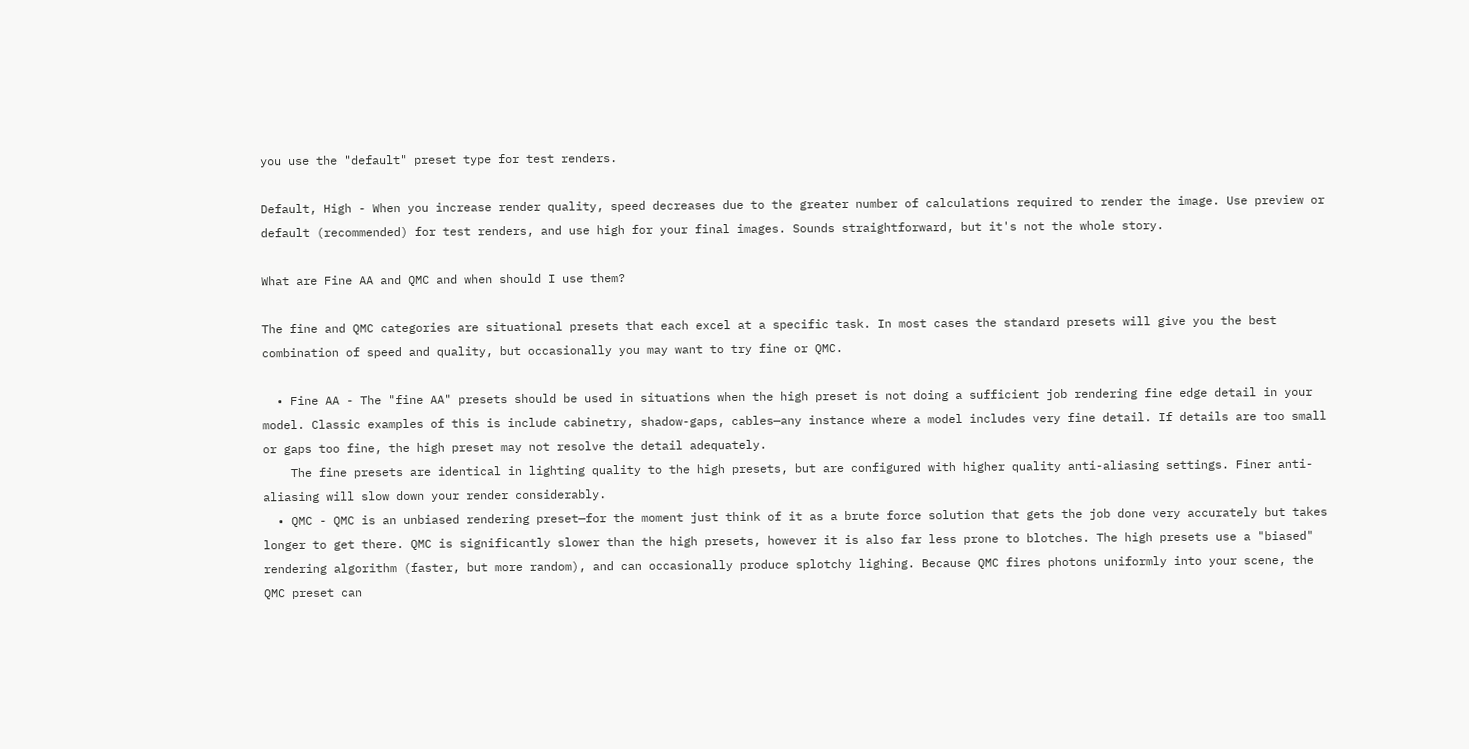you use the "default" preset type for test renders.

Default, High - When you increase render quality, speed decreases due to the greater number of calculations required to render the image. Use preview or default (recommended) for test renders, and use high for your final images. Sounds straightforward, but it's not the whole story.

What are Fine AA and QMC and when should I use them?

The fine and QMC categories are situational presets that each excel at a specific task. In most cases the standard presets will give you the best combination of speed and quality, but occasionally you may want to try fine or QMC.

  • Fine AA - The "fine AA" presets should be used in situations when the high preset is not doing a sufficient job rendering fine edge detail in your model. Classic examples of this is include cabinetry, shadow-gaps, cables—any instance where a model includes very fine detail. If details are too small or gaps too fine, the high preset may not resolve the detail adequately.
    The fine presets are identical in lighting quality to the high presets, but are configured with higher quality anti-aliasing settings. Finer anti-aliasing will slow down your render considerably.
  • QMC - QMC is an unbiased rendering preset—for the moment just think of it as a brute force solution that gets the job done very accurately but takes longer to get there. QMC is significantly slower than the high presets, however it is also far less prone to blotches. The high presets use a "biased" rendering algorithm (faster, but more random), and can occasionally produce splotchy lighing. Because QMC fires photons uniformly into your scene, the QMC preset can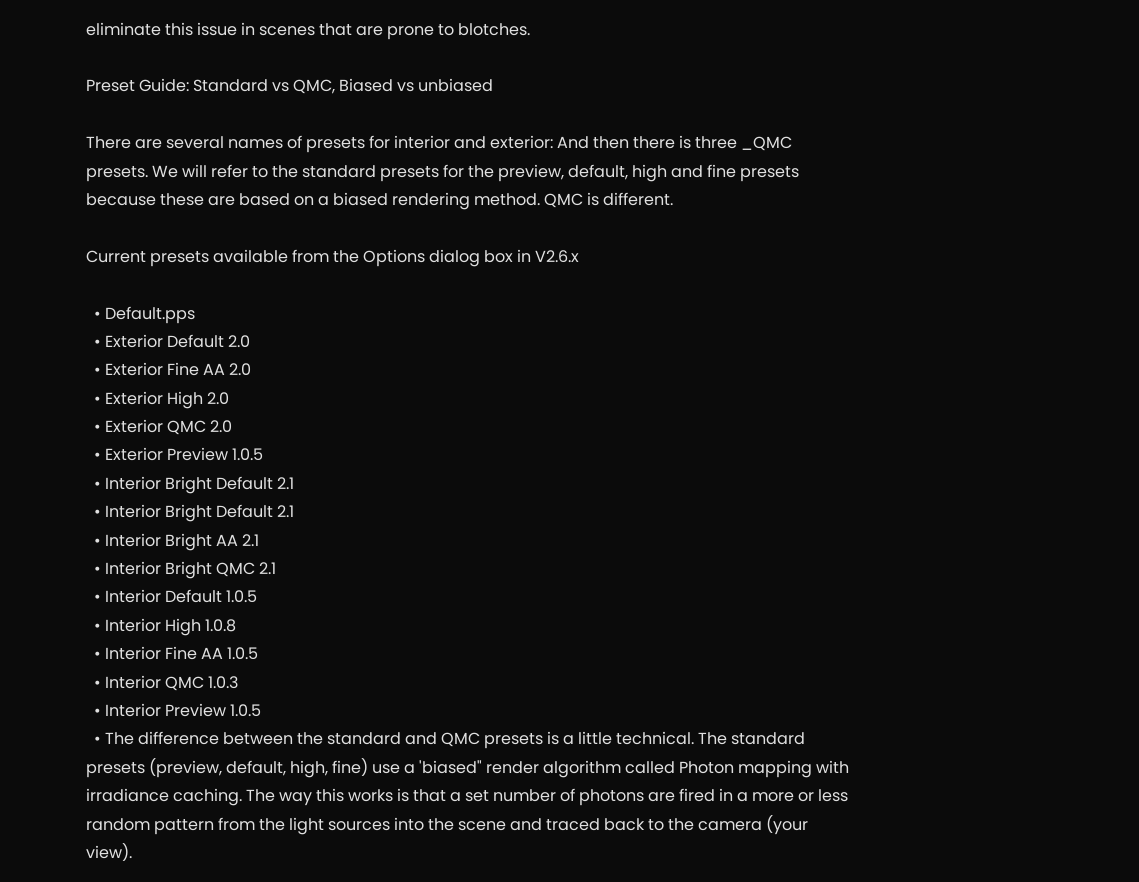eliminate this issue in scenes that are prone to blotches.

Preset Guide: Standard vs QMC, Biased vs unbiased

There are several names of presets for interior and exterior: And then there is three _QMC presets. We will refer to the standard presets for the preview, default, high and fine presets because these are based on a biased rendering method. QMC is different.

Current presets available from the Options dialog box in V2.6.x

  • Default.pps
  • Exterior Default 2.0
  • Exterior Fine AA 2.0
  • Exterior High 2.0
  • Exterior QMC 2.0
  • Exterior Preview 1.0.5
  • Interior Bright Default 2.1
  • Interior Bright Default 2.1
  • Interior Bright AA 2.1
  • Interior Bright QMC 2.1
  • Interior Default 1.0.5
  • Interior High 1.0.8
  • Interior Fine AA 1.0.5
  • Interior QMC 1.0.3
  • Interior Preview 1.0.5
  • The difference between the standard and QMC presets is a little technical. The standard presets (preview, default, high, fine) use a 'biased" render algorithm called Photon mapping with irradiance caching. The way this works is that a set number of photons are fired in a more or less random pattern from the light sources into the scene and traced back to the camera (your view).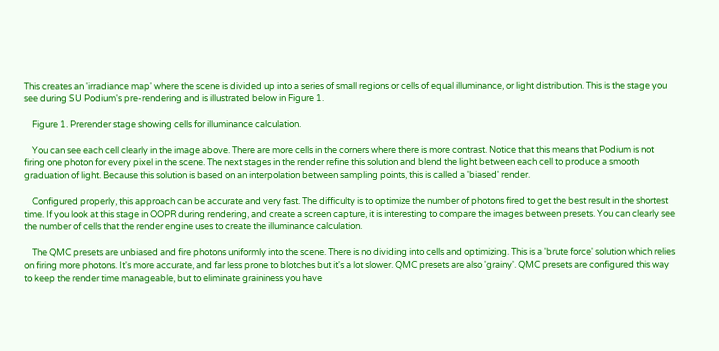This creates an 'irradiance map' where the scene is divided up into a series of small regions or cells of equal illuminance, or light distribution. This is the stage you see during SU Podium's pre-rendering and is illustrated below in Figure 1.

    Figure 1. Prerender stage showing cells for illuminance calculation.

    You can see each cell clearly in the image above. There are more cells in the corners where there is more contrast. Notice that this means that Podium is not firing one photon for every pixel in the scene. The next stages in the render refine this solution and blend the light between each cell to produce a smooth graduation of light. Because this solution is based on an interpolation between sampling points, this is called a 'biased' render.

    Configured properly, this approach can be accurate and very fast. The difficulty is to optimize the number of photons fired to get the best result in the shortest time. If you look at this stage in OOPR during rendering, and create a screen capture, it is interesting to compare the images between presets. You can clearly see the number of cells that the render engine uses to create the illuminance calculation.

    The QMC presets are unbiased and fire photons uniformly into the scene. There is no dividing into cells and optimizing. This is a 'brute force' solution which relies on firing more photons. It's more accurate, and far less prone to blotches but it's a lot slower. QMC presets are also 'grainy'. QMC presets are configured this way to keep the render time manageable, but to eliminate graininess you have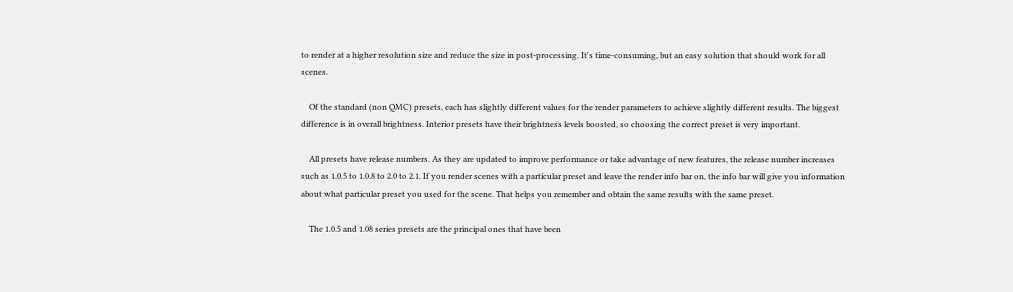to render at a higher resolution size and reduce the size in post-processing. It's time-consuming, but an easy solution that should work for all scenes.

    Of the standard (non QMC) presets, each has slightly different values for the render parameters to achieve slightly different results. The biggest difference is in overall brightness. Interior presets have their brightness levels boosted, so choosing the correct preset is very important.

    All presets have release numbers. As they are updated to improve performance or take advantage of new features, the release number increases such as 1.0.5 to 1.0.8 to 2.0 to 2.1. If you render scenes with a particular preset and leave the render info bar on, the info bar will give you information about what particular preset you used for the scene. That helps you remember and obtain the same results with the same preset.

    The 1.0.5 and 1.08 series presets are the principal ones that have been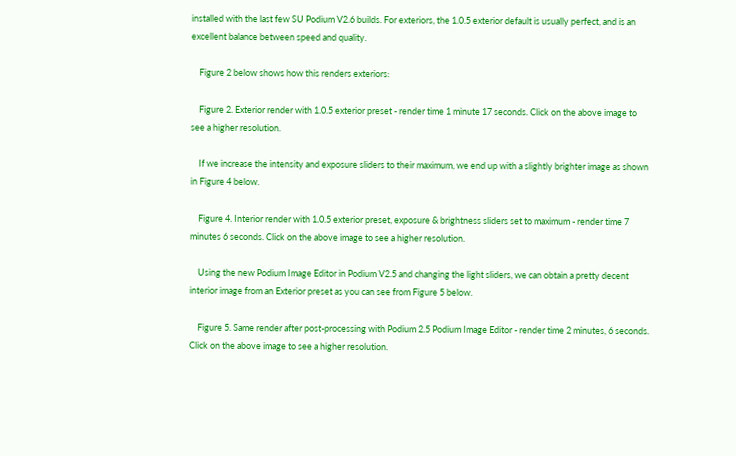installed with the last few SU Podium V2.6 builds. For exteriors, the 1.0.5 exterior default is usually perfect, and is an excellent balance between speed and quality.

    Figure 2 below shows how this renders exteriors:

    Figure 2. Exterior render with 1.0.5 exterior preset - render time 1 minute 17 seconds. Click on the above image to see a higher resolution.

    If we increase the intensity and exposure sliders to their maximum, we end up with a slightly brighter image as shown in Figure 4 below.

    Figure 4. Interior render with 1.0.5 exterior preset, exposure & brightness sliders set to maximum - render time 7 minutes 6 seconds. Click on the above image to see a higher resolution.

    Using the new Podium Image Editor in Podium V2.5 and changing the light sliders, we can obtain a pretty decent interior image from an Exterior preset as you can see from Figure 5 below.

    Figure 5. Same render after post-processing with Podium 2.5 Podium Image Editor - render time 2 minutes, 6 seconds. Click on the above image to see a higher resolution.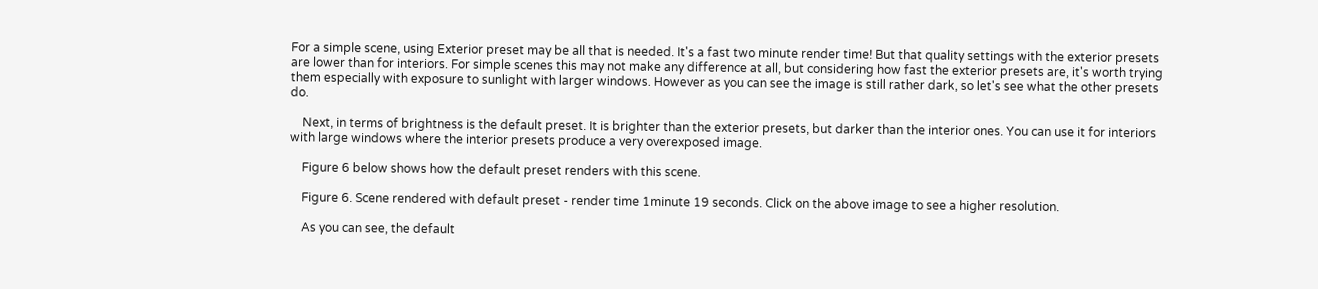For a simple scene, using Exterior preset may be all that is needed. It's a fast two minute render time! But that quality settings with the exterior presets are lower than for interiors. For simple scenes this may not make any difference at all, but considering how fast the exterior presets are, it's worth trying them especially with exposure to sunlight with larger windows. However as you can see the image is still rather dark, so let's see what the other presets do.

    Next, in terms of brightness is the default preset. It is brighter than the exterior presets, but darker than the interior ones. You can use it for interiors with large windows where the interior presets produce a very overexposed image.

    Figure 6 below shows how the default preset renders with this scene.

    Figure 6. Scene rendered with default preset - render time 1minute 19 seconds. Click on the above image to see a higher resolution.

    As you can see, the default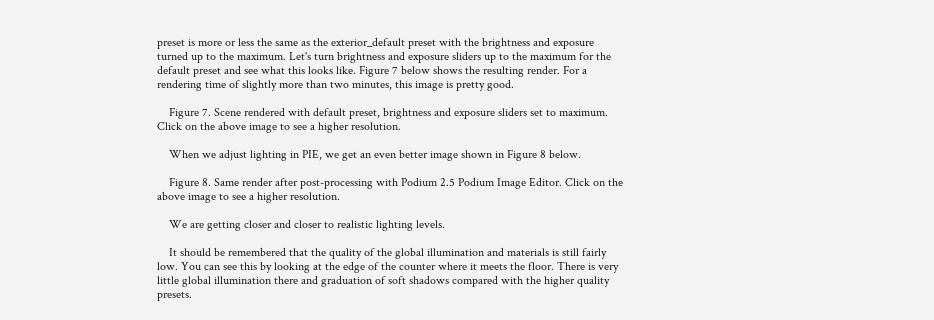preset is more or less the same as the exterior_default preset with the brightness and exposure turned up to the maximum. Let's turn brightness and exposure sliders up to the maximum for the default preset and see what this looks like. Figure 7 below shows the resulting render. For a rendering time of slightly more than two minutes, this image is pretty good.

    Figure 7. Scene rendered with default preset, brightness and exposure sliders set to maximum. Click on the above image to see a higher resolution.

    When we adjust lighting in PIE, we get an even better image shown in Figure 8 below.

    Figure 8. Same render after post-processing with Podium 2.5 Podium Image Editor. Click on the above image to see a higher resolution.

    We are getting closer and closer to realistic lighting levels.

    It should be remembered that the quality of the global illumination and materials is still fairly low. You can see this by looking at the edge of the counter where it meets the floor. There is very little global illumination there and graduation of soft shadows compared with the higher quality presets.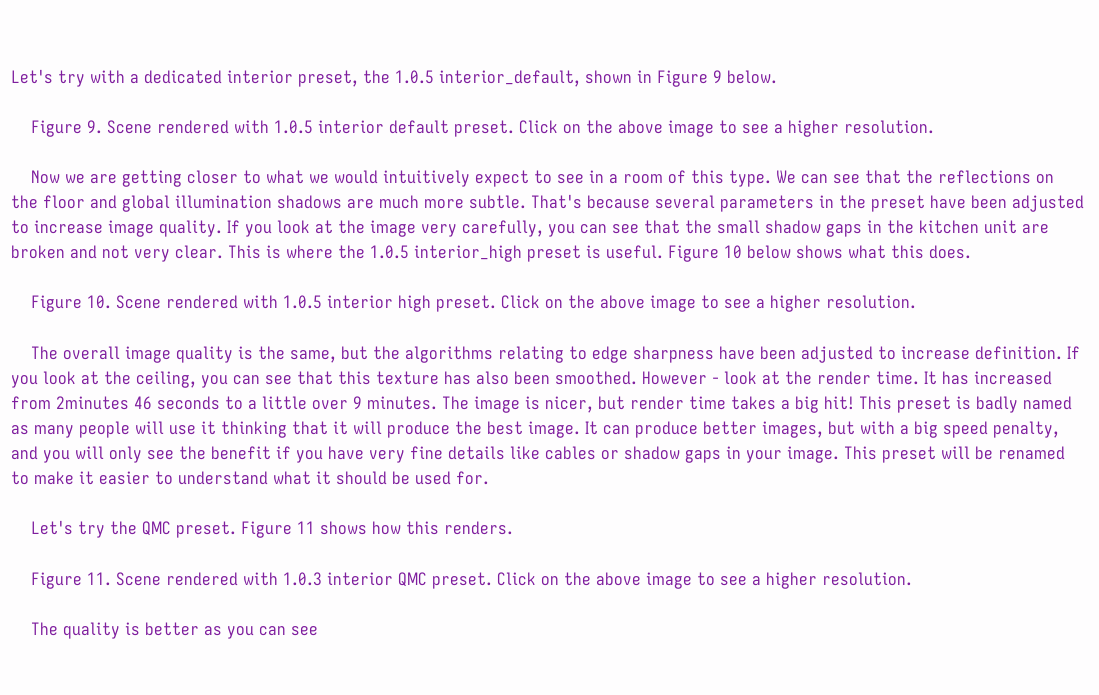Let's try with a dedicated interior preset, the 1.0.5 interior_default, shown in Figure 9 below.

    Figure 9. Scene rendered with 1.0.5 interior default preset. Click on the above image to see a higher resolution.

    Now we are getting closer to what we would intuitively expect to see in a room of this type. We can see that the reflections on the floor and global illumination shadows are much more subtle. That's because several parameters in the preset have been adjusted to increase image quality. If you look at the image very carefully, you can see that the small shadow gaps in the kitchen unit are broken and not very clear. This is where the 1.0.5 interior_high preset is useful. Figure 10 below shows what this does.

    Figure 10. Scene rendered with 1.0.5 interior high preset. Click on the above image to see a higher resolution.

    The overall image quality is the same, but the algorithms relating to edge sharpness have been adjusted to increase definition. If you look at the ceiling, you can see that this texture has also been smoothed. However - look at the render time. It has increased from 2minutes 46 seconds to a little over 9 minutes. The image is nicer, but render time takes a big hit! This preset is badly named as many people will use it thinking that it will produce the best image. It can produce better images, but with a big speed penalty, and you will only see the benefit if you have very fine details like cables or shadow gaps in your image. This preset will be renamed to make it easier to understand what it should be used for.

    Let's try the QMC preset. Figure 11 shows how this renders.

    Figure 11. Scene rendered with 1.0.3 interior QMC preset. Click on the above image to see a higher resolution.

    The quality is better as you can see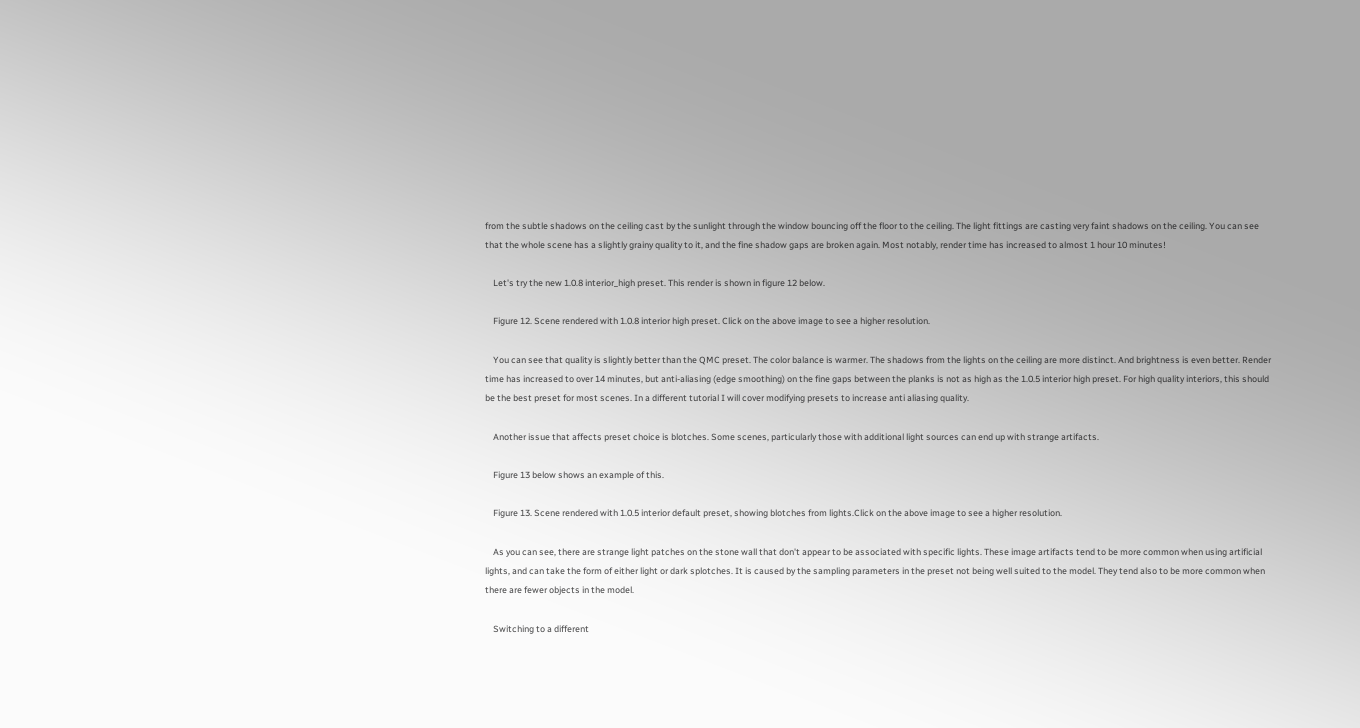from the subtle shadows on the ceiling cast by the sunlight through the window bouncing off the floor to the ceiling. The light fittings are casting very faint shadows on the ceiling. You can see that the whole scene has a slightly grainy quality to it, and the fine shadow gaps are broken again. Most notably, render time has increased to almost 1 hour 10 minutes!

    Let's try the new 1.0.8 interior_high preset. This render is shown in figure 12 below.

    Figure 12. Scene rendered with 1.0.8 interior high preset. Click on the above image to see a higher resolution.

    You can see that quality is slightly better than the QMC preset. The color balance is warmer. The shadows from the lights on the ceiling are more distinct. And brightness is even better. Render time has increased to over 14 minutes, but anti-aliasing (edge smoothing) on the fine gaps between the planks is not as high as the 1.0.5 interior high preset. For high quality interiors, this should be the best preset for most scenes. In a different tutorial I will cover modifying presets to increase anti aliasing quality.

    Another issue that affects preset choice is blotches. Some scenes, particularly those with additional light sources can end up with strange artifacts.

    Figure 13 below shows an example of this.

    Figure 13. Scene rendered with 1.0.5 interior default preset, showing blotches from lights.Click on the above image to see a higher resolution.

    As you can see, there are strange light patches on the stone wall that don't appear to be associated with specific lights. These image artifacts tend to be more common when using artificial lights, and can take the form of either light or dark splotches. It is caused by the sampling parameters in the preset not being well suited to the model. They tend also to be more common when there are fewer objects in the model.

    Switching to a different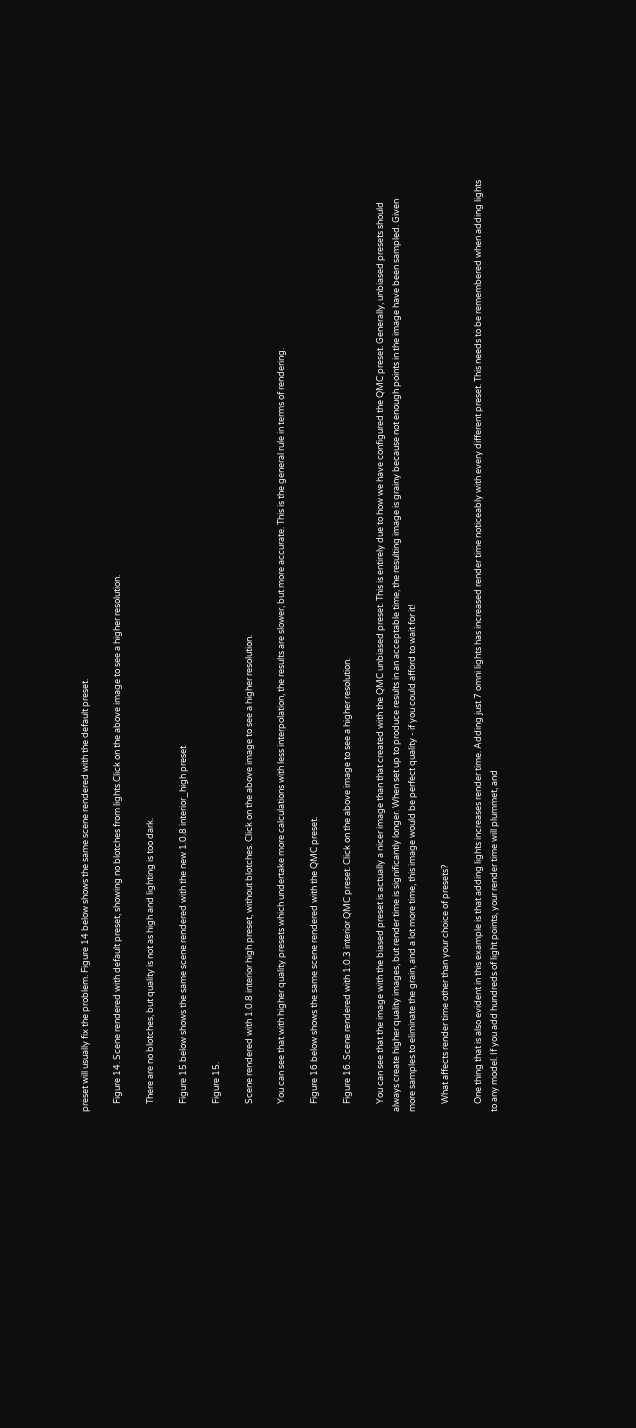preset will usually fix the problem. Figure 14 below shows the same scene rendered with the default preset.

    Figure 14. Scene rendered with default preset, showing no blotches from lights.Click on the above image to see a higher resolution.

    There are no blotches, but quality is not as high and lighting is too dark.

    Figure 15 below shows the same scene rendered with the new 1.0.8 interior_high preset

    Figure 15.

    Scene rendered with 1.0.8 interior high preset, without blotches. Click on the above image to see a higher resolution.

    You can see that with higher quality presets which undertake more calculations with less interpolation, the results are slower, but more accurate. This is the general rule in terms of rendering.

    Figure 16 below shows the same scene rendered with the QMC preset.

    Figure 16. Scene rendered with 1.0.3 interior QMC preset. Click on the above image to see a higher resolution.

    You can see that the image with the biased preset is actually a nicer image than that created with the QMC unbiased preset. This is entirely due to how we have configured the QMC preset. Generally, unbiased presets should always create higher quality images, but render time is significantly longer. When set up to produce results in an acceptable time, the resulting image is grainy because not enough points in the image have been sampled. Given more samples to eliminate the grain, and a lot more time, this image would be perfect quality - if you could afford to wait for it!

    What affects render time other than your choice of presets?

    One thing that is also evident in this example is that adding lights increases render time. Adding just 7 omni lights has increased render time noticeably with every different preset. This needs to be remembered when adding lights to any model. If you add hundreds of light points, your render time will plummet, and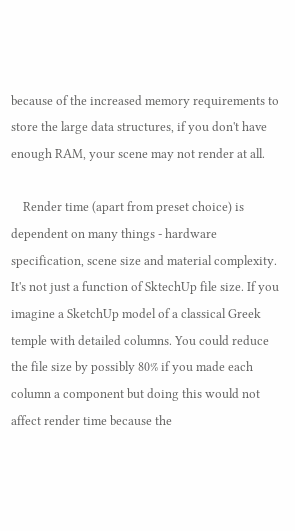because of the increased memory requirements to store the large data structures, if you don't have enough RAM, your scene may not render at all.

    Render time (apart from preset choice) is dependent on many things - hardware specification, scene size and material complexity. It's not just a function of SktechUp file size. If you imagine a SketchUp model of a classical Greek temple with detailed columns. You could reduce the file size by possibly 80% if you made each column a component but doing this would not affect render time because the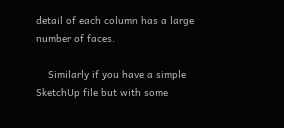detail of each column has a large number of faces.

    Similarly if you have a simple SketchUp file but with some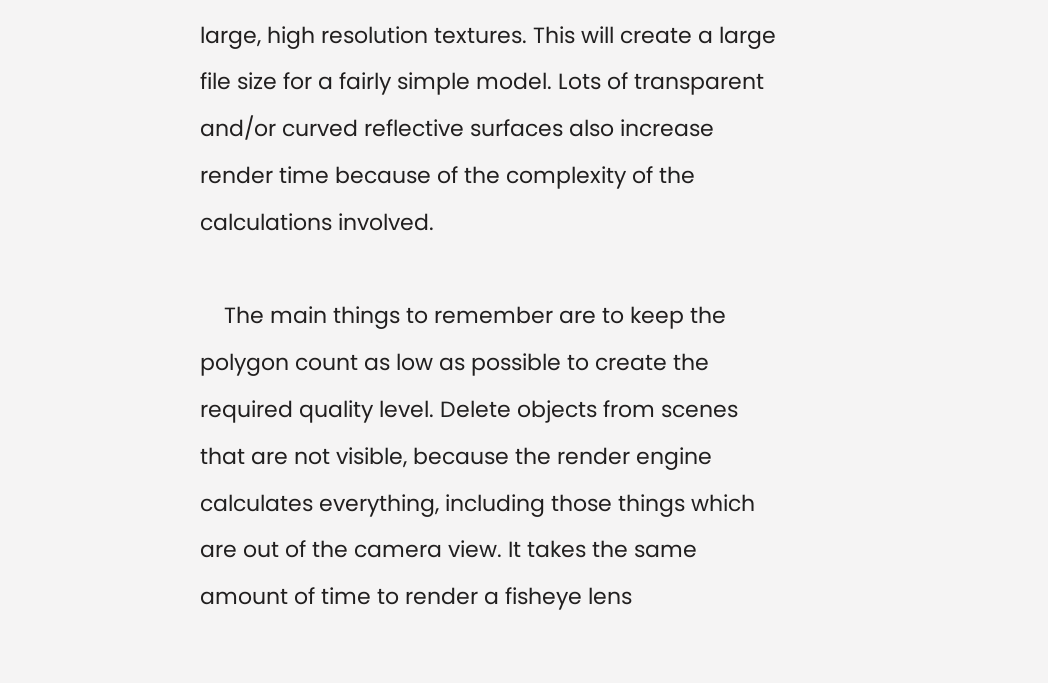large, high resolution textures. This will create a large file size for a fairly simple model. Lots of transparent and/or curved reflective surfaces also increase render time because of the complexity of the calculations involved.

    The main things to remember are to keep the polygon count as low as possible to create the required quality level. Delete objects from scenes that are not visible, because the render engine calculates everything, including those things which are out of the camera view. It takes the same amount of time to render a fisheye lens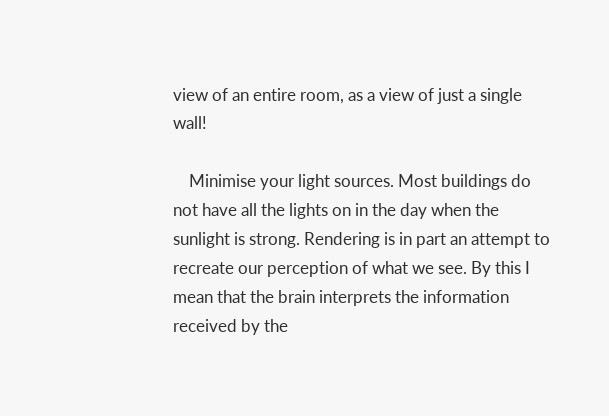view of an entire room, as a view of just a single wall!

    Minimise your light sources. Most buildings do not have all the lights on in the day when the sunlight is strong. Rendering is in part an attempt to recreate our perception of what we see. By this I mean that the brain interprets the information received by the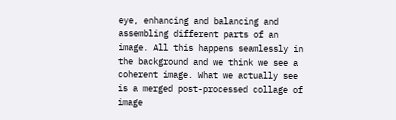eye, enhancing and balancing and assembling different parts of an image. All this happens seamlessly in the background and we think we see a coherent image. What we actually see is a merged post-processed collage of image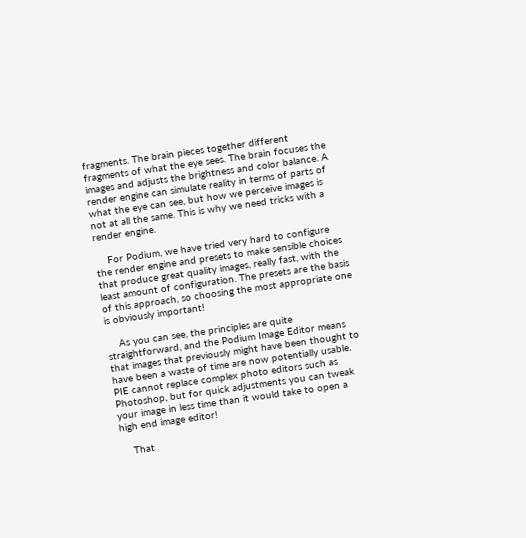fragments. The brain pieces together different fragments of what the eye sees. The brain focuses the images and adjusts the brightness and color balance. A render engine can simulate reality in terms of parts of what the eye can see, but how we perceive images is not at all the same. This is why we need tricks with a render engine.

    For Podium, we have tried very hard to configure the render engine and presets to make sensible choices that produce great quality images, really fast, with the least amount of configuration. The presets are the basis of this approach, so choosing the most appropriate one is obviously important!

    As you can see, the principles are quite straightforward, and the Podium Image Editor means that images that previously might have been thought to have been a waste of time are now potentially usable. PIE cannot replace complex photo editors such as Photoshop, but for quick adjustments you can tweak your image in less time than it would take to open a high end image editor!

    That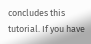concludes this tutorial. If you have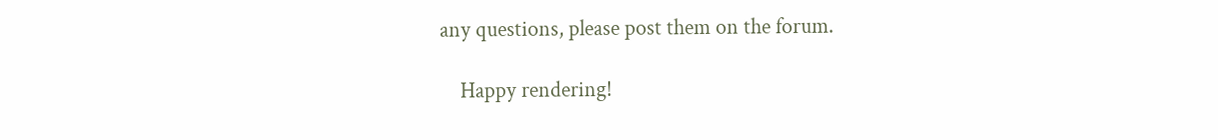any questions, please post them on the forum.

    Happy rendering!